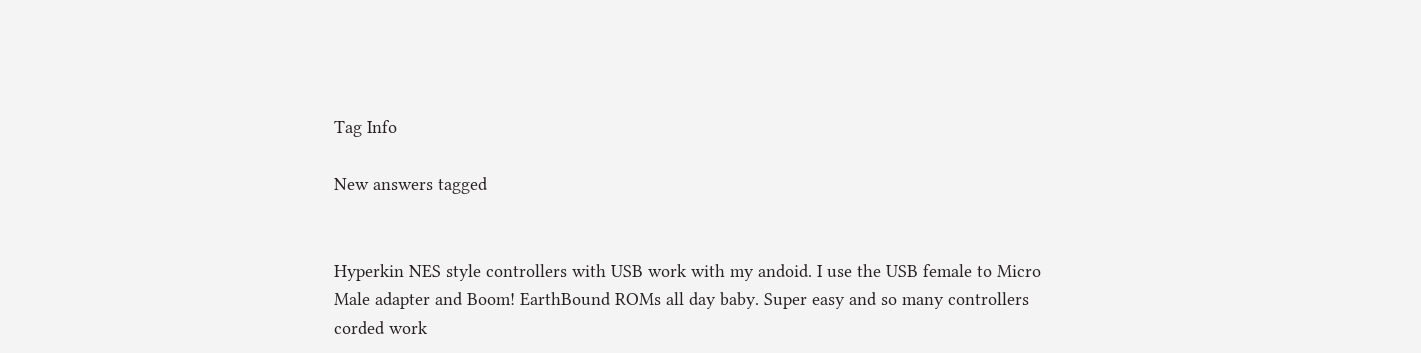Tag Info

New answers tagged


Hyperkin NES style controllers with USB work with my andoid. I use the USB female to Micro Male adapter and Boom! EarthBound ROMs all day baby. Super easy and so many controllers corded work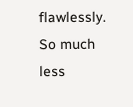flawlessly. So much less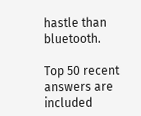hastle than bluetooth.

Top 50 recent answers are included